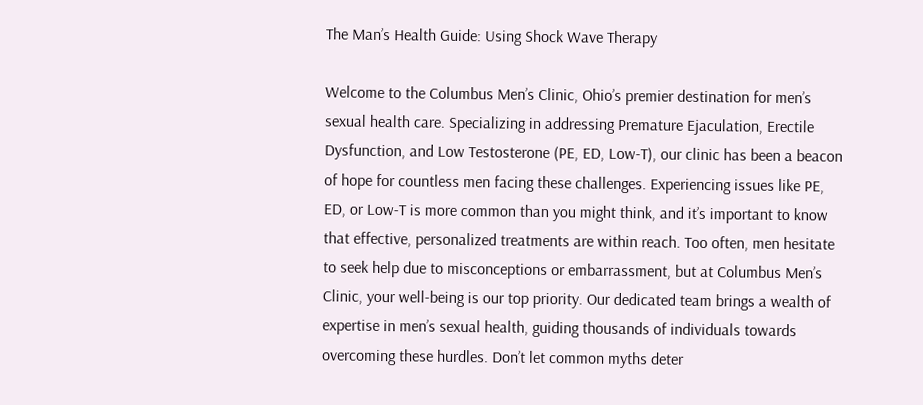The Man’s Health Guide: Using Shock Wave Therapy

Welcome to the Columbus Men’s Clinic, Ohio’s premier destination for men’s sexual health care. Specializing in addressing Premature Ejaculation, Erectile Dysfunction, and Low Testosterone (PE, ED, Low-T), our clinic has been a beacon of hope for countless men facing these challenges. Experiencing issues like PE, ED, or Low-T is more common than you might think, and it’s important to know that effective, personalized treatments are within reach. Too often, men hesitate to seek help due to misconceptions or embarrassment, but at Columbus Men’s Clinic, your well-being is our top priority. Our dedicated team brings a wealth of expertise in men’s sexual health, guiding thousands of individuals towards overcoming these hurdles. Don’t let common myths deter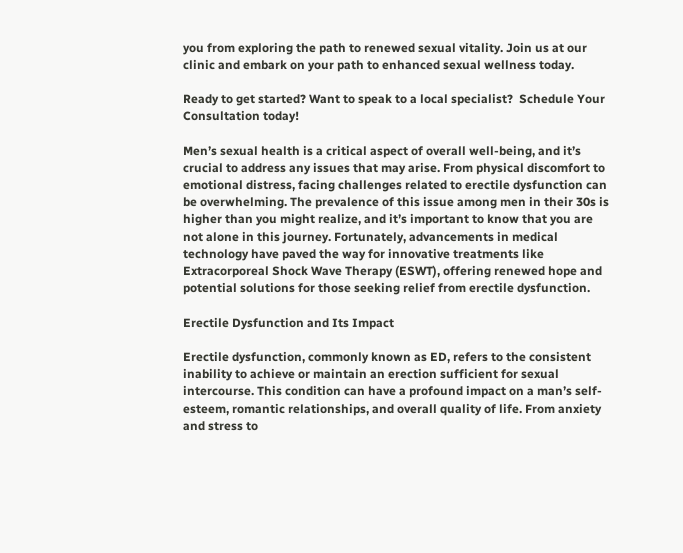you from exploring the path to renewed sexual vitality. Join us at our clinic and embark on your path to enhanced sexual wellness today.

Ready to get started? Want to speak to a local specialist?  Schedule Your Consultation today!

Men’s sexual health is a critical aspect of overall well-being, and it’s crucial to address any issues that may arise. From physical discomfort to emotional distress, facing challenges related to erectile dysfunction can be overwhelming. The prevalence of this issue among men in their 30s is higher than you might realize, and it’s important to know that you are not alone in this journey. Fortunately, advancements in medical technology have paved the way for innovative treatments like Extracorporeal Shock Wave Therapy (ESWT), offering renewed hope and potential solutions for those seeking relief from erectile dysfunction.

Erectile Dysfunction and Its Impact

Erectile dysfunction, commonly known as ED, refers to the consistent inability to achieve or maintain an erection sufficient for sexual intercourse. This condition can have a profound impact on a man’s self-esteem, romantic relationships, and overall quality of life. From anxiety and stress to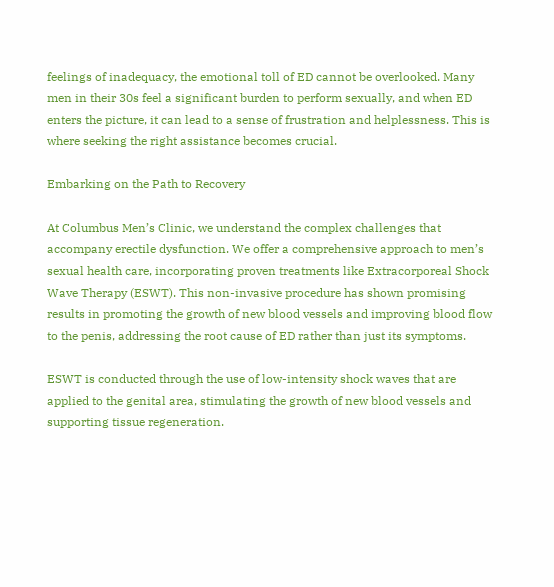feelings of inadequacy, the emotional toll of ED cannot be overlooked. Many men in their 30s feel a significant burden to perform sexually, and when ED enters the picture, it can lead to a sense of frustration and helplessness. This is where seeking the right assistance becomes crucial.

Embarking on the Path to Recovery

At Columbus Men’s Clinic, we understand the complex challenges that accompany erectile dysfunction. We offer a comprehensive approach to men’s sexual health care, incorporating proven treatments like Extracorporeal Shock Wave Therapy (ESWT). This non-invasive procedure has shown promising results in promoting the growth of new blood vessels and improving blood flow to the penis, addressing the root cause of ED rather than just its symptoms.

ESWT is conducted through the use of low-intensity shock waves that are applied to the genital area, stimulating the growth of new blood vessels and supporting tissue regeneration.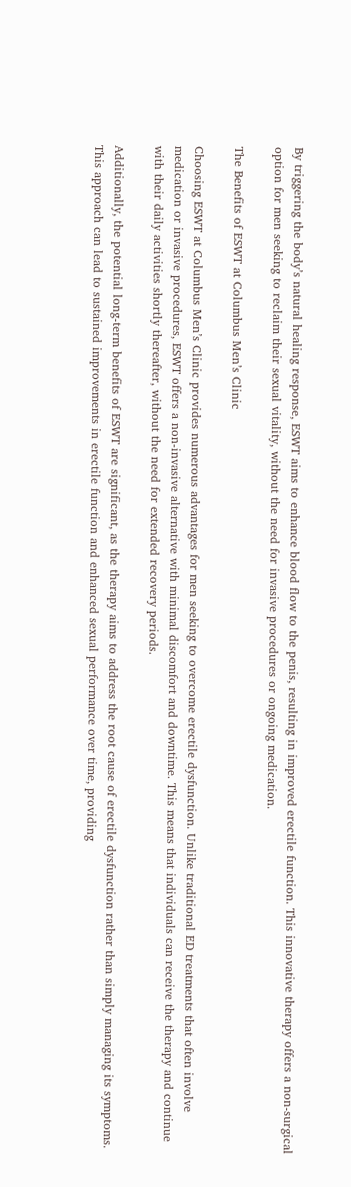By triggering the body’s natural healing response, ESWT aims to enhance blood flow to the penis, resulting in improved erectile function. This innovative therapy offers a non-surgical option for men seeking to reclaim their sexual vitality, without the need for invasive procedures or ongoing medication.

The Benefits of ESWT at Columbus Men’s Clinic

Choosing ESWT at Columbus Men’s Clinic provides numerous advantages for men seeking to overcome erectile dysfunction. Unlike traditional ED treatments that often involve medication or invasive procedures, ESWT offers a non-invasive alternative with minimal discomfort and downtime. This means that individuals can receive the therapy and continue with their daily activities shortly thereafter, without the need for extended recovery periods.

Additionally, the potential long-term benefits of ESWT are significant, as the therapy aims to address the root cause of erectile dysfunction rather than simply managing its symptoms. This approach can lead to sustained improvements in erectile function and enhanced sexual performance over time, providing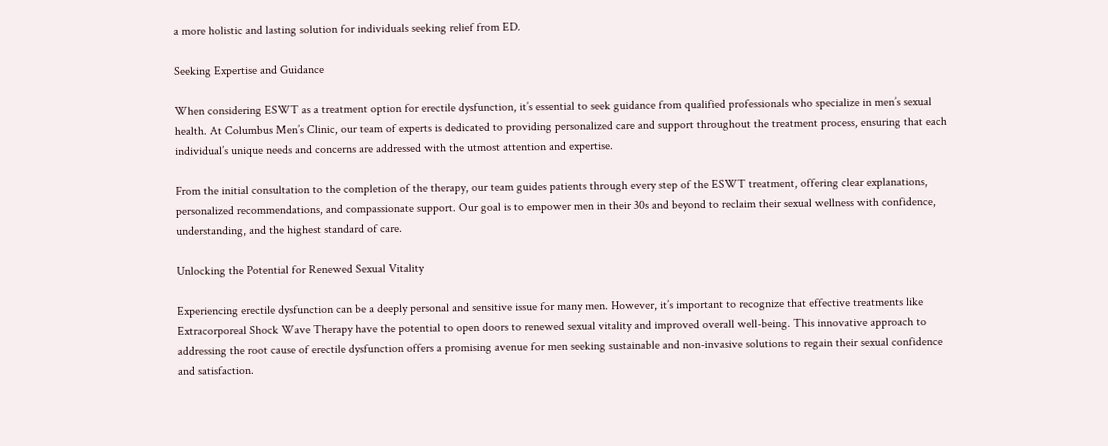a more holistic and lasting solution for individuals seeking relief from ED.

Seeking Expertise and Guidance

When considering ESWT as a treatment option for erectile dysfunction, it’s essential to seek guidance from qualified professionals who specialize in men’s sexual health. At Columbus Men’s Clinic, our team of experts is dedicated to providing personalized care and support throughout the treatment process, ensuring that each individual’s unique needs and concerns are addressed with the utmost attention and expertise.

From the initial consultation to the completion of the therapy, our team guides patients through every step of the ESWT treatment, offering clear explanations, personalized recommendations, and compassionate support. Our goal is to empower men in their 30s and beyond to reclaim their sexual wellness with confidence, understanding, and the highest standard of care.

Unlocking the Potential for Renewed Sexual Vitality

Experiencing erectile dysfunction can be a deeply personal and sensitive issue for many men. However, it’s important to recognize that effective treatments like Extracorporeal Shock Wave Therapy have the potential to open doors to renewed sexual vitality and improved overall well-being. This innovative approach to addressing the root cause of erectile dysfunction offers a promising avenue for men seeking sustainable and non-invasive solutions to regain their sexual confidence and satisfaction.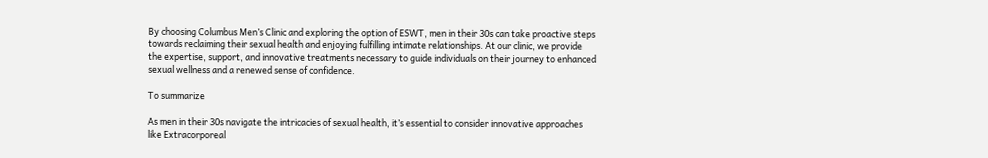By choosing Columbus Men’s Clinic and exploring the option of ESWT, men in their 30s can take proactive steps towards reclaiming their sexual health and enjoying fulfilling intimate relationships. At our clinic, we provide the expertise, support, and innovative treatments necessary to guide individuals on their journey to enhanced sexual wellness and a renewed sense of confidence.

To summarize

As men in their 30s navigate the intricacies of sexual health, it’s essential to consider innovative approaches like Extracorporeal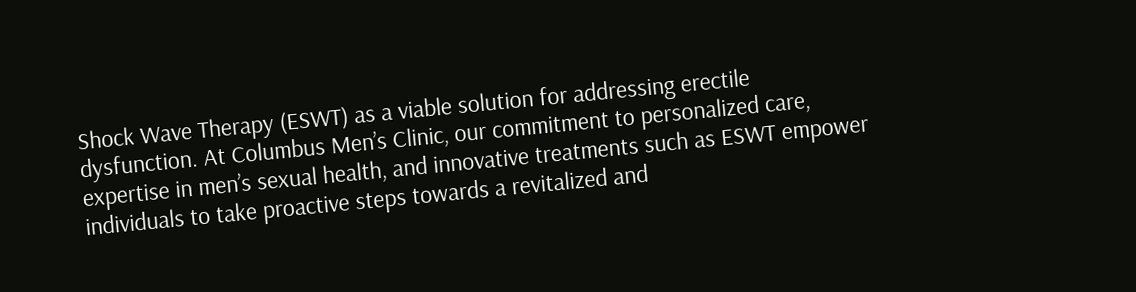Shock Wave Therapy (ESWT) as a viable solution for addressing erectile dysfunction. At Columbus Men’s Clinic, our commitment to personalized care, expertise in men’s sexual health, and innovative treatments such as ESWT empower individuals to take proactive steps towards a revitalized and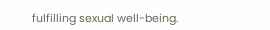fulfilling sexual well-being.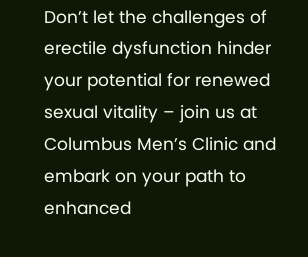Don’t let the challenges of erectile dysfunction hinder your potential for renewed sexual vitality – join us at Columbus Men’s Clinic and embark on your path to enhanced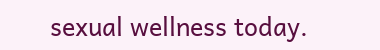sexual wellness today.